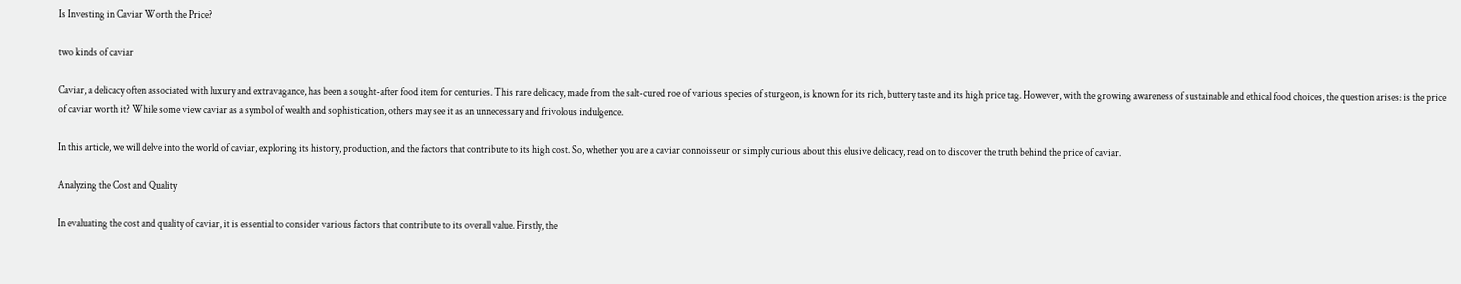Is Investing in Caviar Worth the Price?

two kinds of caviar

Caviar, a delicacy often associated with luxury and extravagance, has been a sought-after food item for centuries. This rare delicacy, made from the salt-cured roe of various species of sturgeon, is known for its rich, buttery taste and its high price tag. However, with the growing awareness of sustainable and ethical food choices, the question arises: is the price of caviar worth it? While some view caviar as a symbol of wealth and sophistication, others may see it as an unnecessary and frivolous indulgence.

In this article, we will delve into the world of caviar, exploring its history, production, and the factors that contribute to its high cost. So, whether you are a caviar connoisseur or simply curious about this elusive delicacy, read on to discover the truth behind the price of caviar.

Analyzing the Cost and Quality

In evaluating the cost and quality of caviar, it is essential to consider various factors that contribute to its overall value. Firstly, the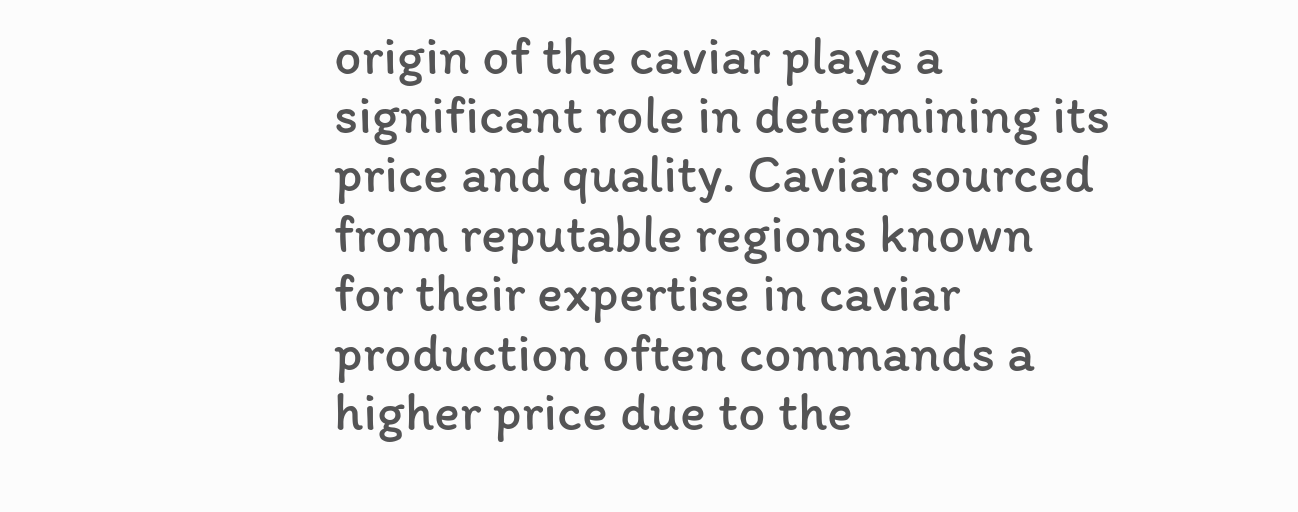origin of the caviar plays a significant role in determining its price and quality. Caviar sourced from reputable regions known for their expertise in caviar production often commands a higher price due to the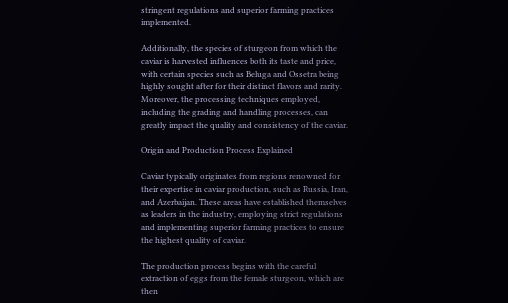stringent regulations and superior farming practices implemented.

Additionally, the species of sturgeon from which the caviar is harvested influences both its taste and price, with certain species such as Beluga and Ossetra being highly sought after for their distinct flavors and rarity. Moreover, the processing techniques employed, including the grading and handling processes, can greatly impact the quality and consistency of the caviar.

Origin and Production Process Explained

Caviar typically originates from regions renowned for their expertise in caviar production, such as Russia, Iran, and Azerbaijan. These areas have established themselves as leaders in the industry, employing strict regulations and implementing superior farming practices to ensure the highest quality of caviar.

The production process begins with the careful extraction of eggs from the female sturgeon, which are then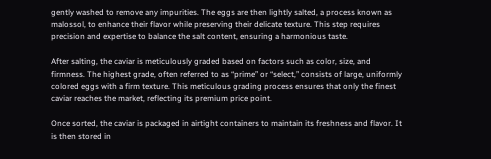gently washed to remove any impurities. The eggs are then lightly salted, a process known as malossol, to enhance their flavor while preserving their delicate texture. This step requires precision and expertise to balance the salt content, ensuring a harmonious taste.

After salting, the caviar is meticulously graded based on factors such as color, size, and firmness. The highest grade, often referred to as “prime” or “select,” consists of large, uniformly colored eggs with a firm texture. This meticulous grading process ensures that only the finest caviar reaches the market, reflecting its premium price point.

Once sorted, the caviar is packaged in airtight containers to maintain its freshness and flavor. It is then stored in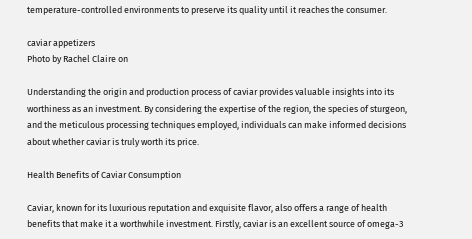temperature-controlled environments to preserve its quality until it reaches the consumer.

caviar appetizers
Photo by Rachel Claire on

Understanding the origin and production process of caviar provides valuable insights into its worthiness as an investment. By considering the expertise of the region, the species of sturgeon, and the meticulous processing techniques employed, individuals can make informed decisions about whether caviar is truly worth its price.

Health Benefits of Caviar Consumption

Caviar, known for its luxurious reputation and exquisite flavor, also offers a range of health benefits that make it a worthwhile investment. Firstly, caviar is an excellent source of omega-3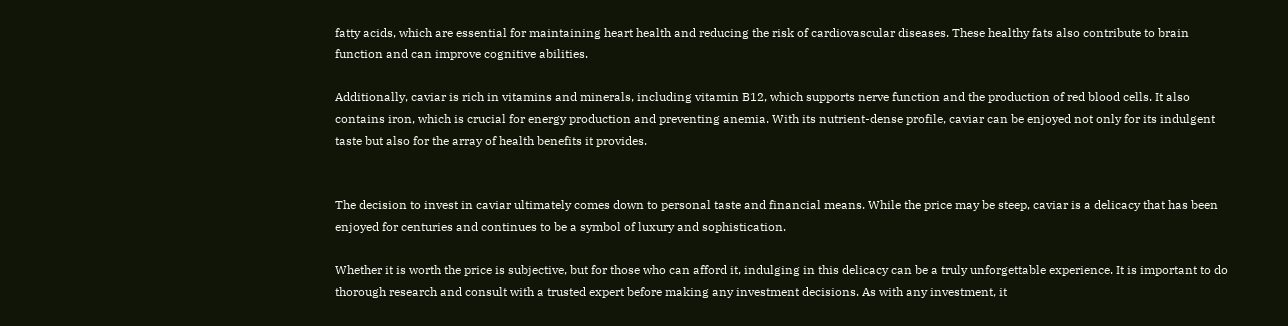fatty acids, which are essential for maintaining heart health and reducing the risk of cardiovascular diseases. These healthy fats also contribute to brain function and can improve cognitive abilities.

Additionally, caviar is rich in vitamins and minerals, including vitamin B12, which supports nerve function and the production of red blood cells. It also contains iron, which is crucial for energy production and preventing anemia. With its nutrient-dense profile, caviar can be enjoyed not only for its indulgent taste but also for the array of health benefits it provides.


The decision to invest in caviar ultimately comes down to personal taste and financial means. While the price may be steep, caviar is a delicacy that has been enjoyed for centuries and continues to be a symbol of luxury and sophistication.

Whether it is worth the price is subjective, but for those who can afford it, indulging in this delicacy can be a truly unforgettable experience. It is important to do thorough research and consult with a trusted expert before making any investment decisions. As with any investment, it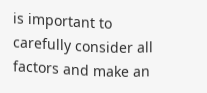is important to carefully consider all factors and make an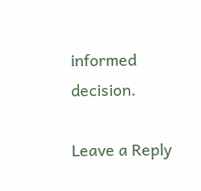informed decision.

Leave a Reply